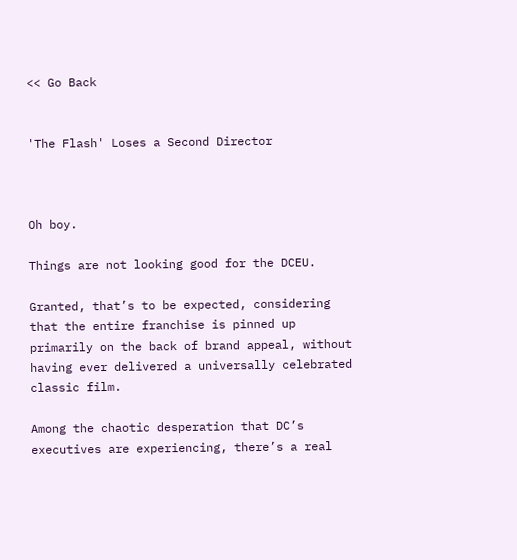<< Go Back


'The Flash' Loses a Second Director



Oh boy.

Things are not looking good for the DCEU.

Granted, that’s to be expected, considering that the entire franchise is pinned up primarily on the back of brand appeal, without having ever delivered a universally celebrated classic film.

Among the chaotic desperation that DC’s executives are experiencing, there’s a real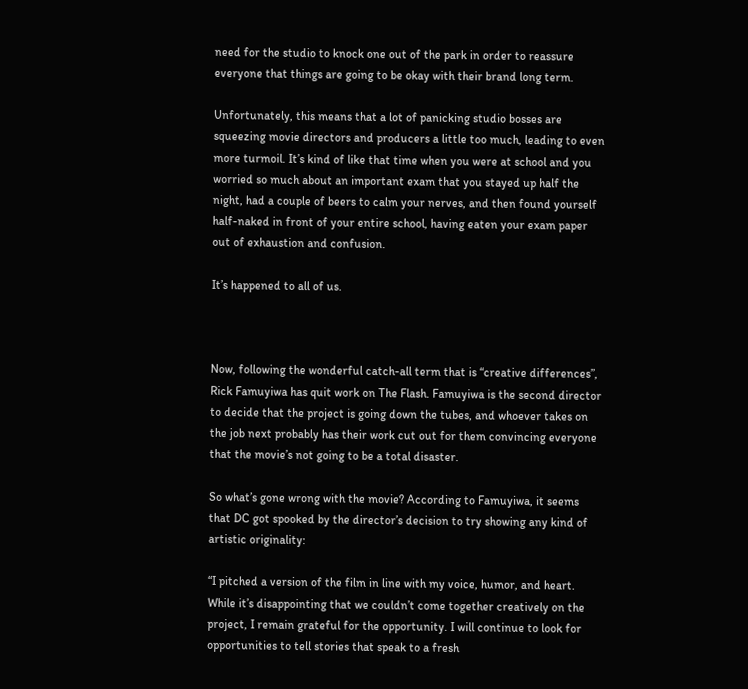need for the studio to knock one out of the park in order to reassure everyone that things are going to be okay with their brand long term.

Unfortunately, this means that a lot of panicking studio bosses are squeezing movie directors and producers a little too much, leading to even more turmoil. It’s kind of like that time when you were at school and you worried so much about an important exam that you stayed up half the night, had a couple of beers to calm your nerves, and then found yourself half-naked in front of your entire school, having eaten your exam paper out of exhaustion and confusion.

It’s happened to all of us.



Now, following the wonderful catch-all term that is “creative differences”, Rick Famuyiwa has quit work on The Flash. Famuyiwa is the second director to decide that the project is going down the tubes, and whoever takes on the job next probably has their work cut out for them convincing everyone that the movie’s not going to be a total disaster.

So what’s gone wrong with the movie? According to Famuyiwa, it seems that DC got spooked by the director’s decision to try showing any kind of artistic originality:

“I pitched a version of the film in line with my voice, humor, and heart. While it’s disappointing that we couldn’t come together creatively on the project, I remain grateful for the opportunity. I will continue to look for opportunities to tell stories that speak to a fresh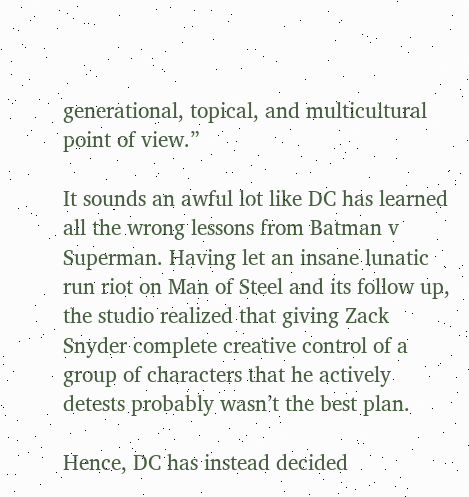generational, topical, and multicultural point of view.”

It sounds an awful lot like DC has learned all the wrong lessons from Batman v Superman. Having let an insane lunatic run riot on Man of Steel and its follow up, the studio realized that giving Zack Snyder complete creative control of a group of characters that he actively detests probably wasn’t the best plan.

Hence, DC has instead decided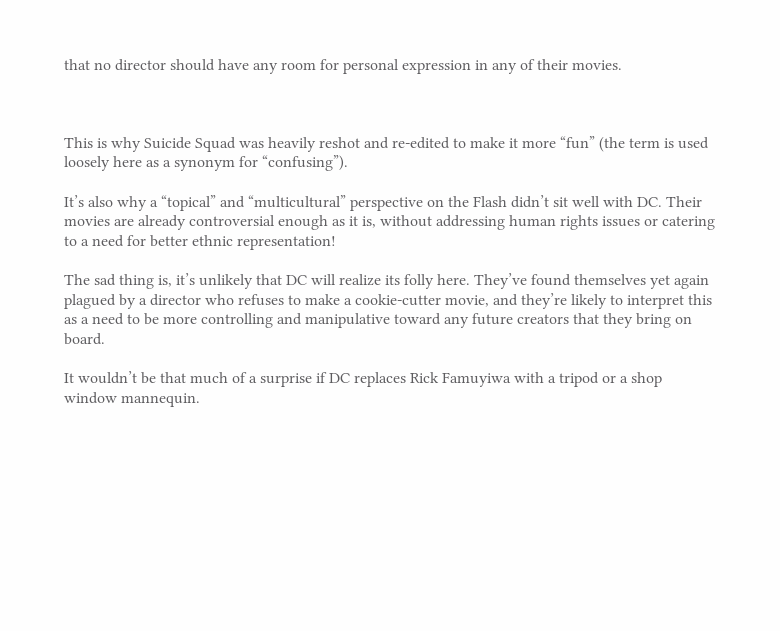that no director should have any room for personal expression in any of their movies.



This is why Suicide Squad was heavily reshot and re-edited to make it more “fun” (the term is used loosely here as a synonym for “confusing”).

It’s also why a “topical” and “multicultural” perspective on the Flash didn’t sit well with DC. Their movies are already controversial enough as it is, without addressing human rights issues or catering to a need for better ethnic representation!

The sad thing is, it’s unlikely that DC will realize its folly here. They’ve found themselves yet again plagued by a director who refuses to make a cookie-cutter movie, and they’re likely to interpret this as a need to be more controlling and manipulative toward any future creators that they bring on board.

It wouldn’t be that much of a surprise if DC replaces Rick Famuyiwa with a tripod or a shop window mannequin.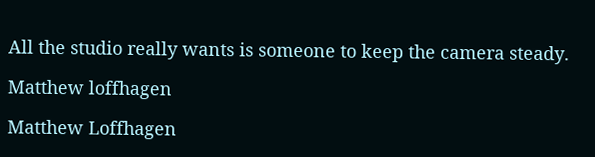All the studio really wants is someone to keep the camera steady.

Matthew loffhagen

Matthew Loffhagen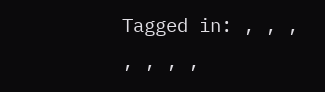Tagged in: , , , , , , ,